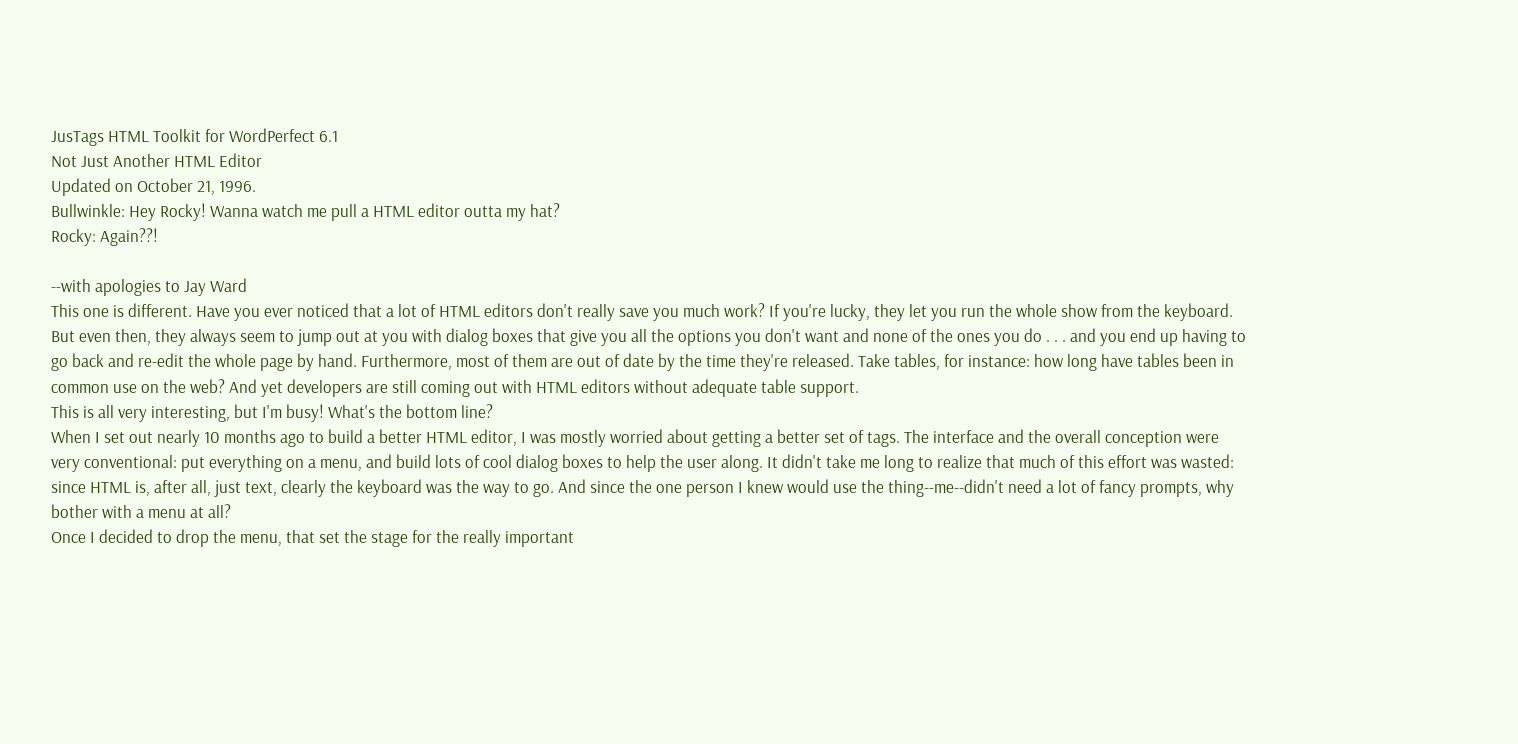JusTags HTML Toolkit for WordPerfect 6.1
Not Just Another HTML Editor
Updated on October 21, 1996.
Bullwinkle: Hey Rocky! Wanna watch me pull a HTML editor outta my hat?
Rocky: Again??!

--with apologies to Jay Ward
This one is different. Have you ever noticed that a lot of HTML editors don't really save you much work? If you're lucky, they let you run the whole show from the keyboard. But even then, they always seem to jump out at you with dialog boxes that give you all the options you don't want and none of the ones you do . . . and you end up having to go back and re-edit the whole page by hand. Furthermore, most of them are out of date by the time they're released. Take tables, for instance: how long have tables been in common use on the web? And yet developers are still coming out with HTML editors without adequate table support.
This is all very interesting, but I'm busy! What's the bottom line?
When I set out nearly 10 months ago to build a better HTML editor, I was mostly worried about getting a better set of tags. The interface and the overall conception were very conventional: put everything on a menu, and build lots of cool dialog boxes to help the user along. It didn't take me long to realize that much of this effort was wasted: since HTML is, after all, just text, clearly the keyboard was the way to go. And since the one person I knew would use the thing--me--didn't need a lot of fancy prompts, why bother with a menu at all?
Once I decided to drop the menu, that set the stage for the really important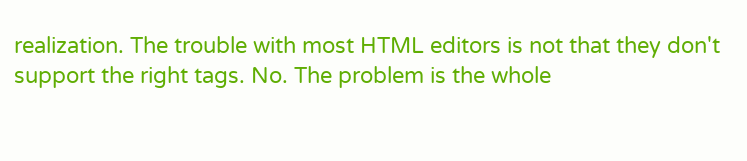realization. The trouble with most HTML editors is not that they don't support the right tags. No. The problem is the whole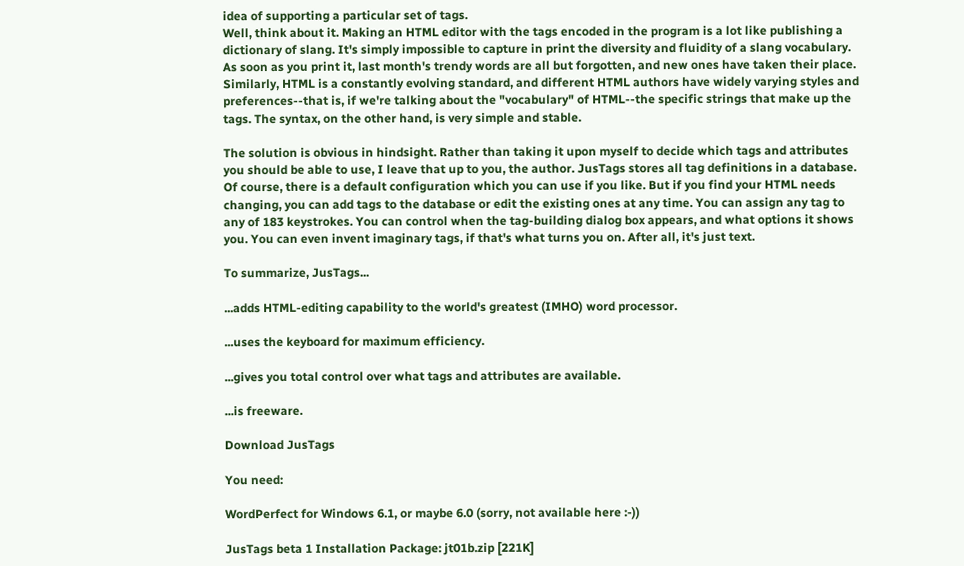idea of supporting a particular set of tags.
Well, think about it. Making an HTML editor with the tags encoded in the program is a lot like publishing a dictionary of slang. It's simply impossible to capture in print the diversity and fluidity of a slang vocabulary. As soon as you print it, last month's trendy words are all but forgotten, and new ones have taken their place. Similarly, HTML is a constantly evolving standard, and different HTML authors have widely varying styles and preferences--that is, if we're talking about the "vocabulary" of HTML--the specific strings that make up the tags. The syntax, on the other hand, is very simple and stable.

The solution is obvious in hindsight. Rather than taking it upon myself to decide which tags and attributes you should be able to use, I leave that up to you, the author. JusTags stores all tag definitions in a database. Of course, there is a default configuration which you can use if you like. But if you find your HTML needs changing, you can add tags to the database or edit the existing ones at any time. You can assign any tag to any of 183 keystrokes. You can control when the tag-building dialog box appears, and what options it shows you. You can even invent imaginary tags, if that's what turns you on. After all, it's just text.

To summarize, JusTags...

...adds HTML-editing capability to the world's greatest (IMHO) word processor.

...uses the keyboard for maximum efficiency.

...gives you total control over what tags and attributes are available.

...is freeware.

Download JusTags

You need:

WordPerfect for Windows 6.1, or maybe 6.0 (sorry, not available here :-))

JusTags beta 1 Installation Package: jt01b.zip [221K]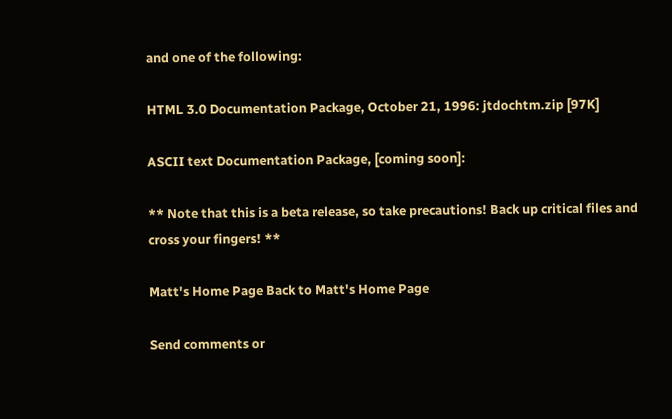and one of the following:

HTML 3.0 Documentation Package, October 21, 1996: jtdochtm.zip [97K]

ASCII text Documentation Package, [coming soon]:

** Note that this is a beta release, so take precautions! Back up critical files and cross your fingers! **

Matt's Home Page Back to Matt's Home Page

Send comments or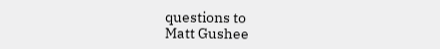questions to
Matt Gushee